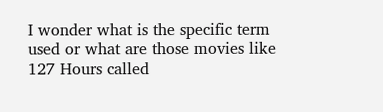I wonder what is the specific term used or what are those movies like 127 Hours called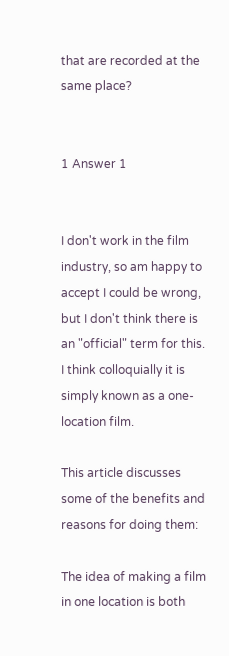that are recorded at the same place?


1 Answer 1


I don't work in the film industry, so am happy to accept I could be wrong, but I don't think there is an "official" term for this. I think colloquially it is simply known as a one-location film.

This article discusses some of the benefits and reasons for doing them:

The idea of making a film in one location is both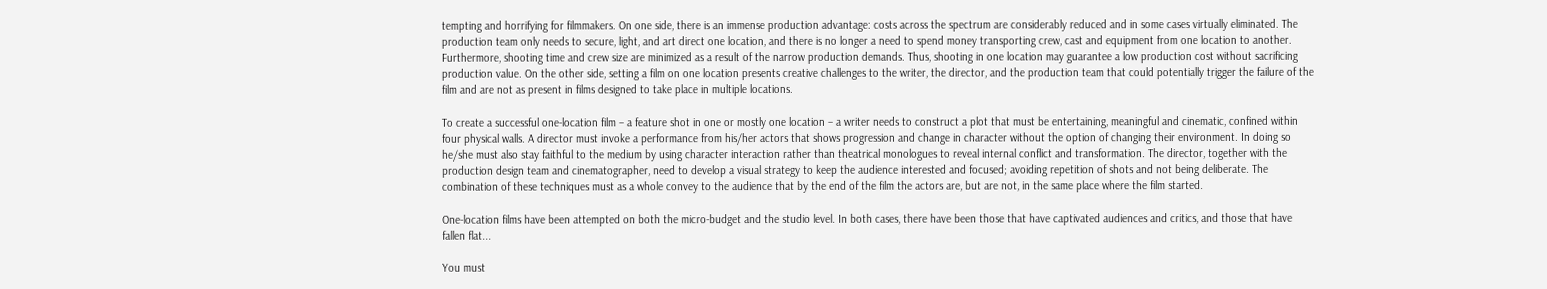tempting and horrifying for filmmakers. On one side, there is an immense production advantage: costs across the spectrum are considerably reduced and in some cases virtually eliminated. The production team only needs to secure, light, and art direct one location, and there is no longer a need to spend money transporting crew, cast and equipment from one location to another. Furthermore, shooting time and crew size are minimized as a result of the narrow production demands. Thus, shooting in one location may guarantee a low production cost without sacrificing production value. On the other side, setting a film on one location presents creative challenges to the writer, the director, and the production team that could potentially trigger the failure of the film and are not as present in films designed to take place in multiple locations.

To create a successful one-location film – a feature shot in one or mostly one location – a writer needs to construct a plot that must be entertaining, meaningful and cinematic, confined within four physical walls. A director must invoke a performance from his/her actors that shows progression and change in character without the option of changing their environment. In doing so he/she must also stay faithful to the medium by using character interaction rather than theatrical monologues to reveal internal conflict and transformation. The director, together with the production design team and cinematographer, need to develop a visual strategy to keep the audience interested and focused; avoiding repetition of shots and not being deliberate. The combination of these techniques must as a whole convey to the audience that by the end of the film the actors are, but are not, in the same place where the film started.

One-location films have been attempted on both the micro-budget and the studio level. In both cases, there have been those that have captivated audiences and critics, and those that have fallen flat...

You must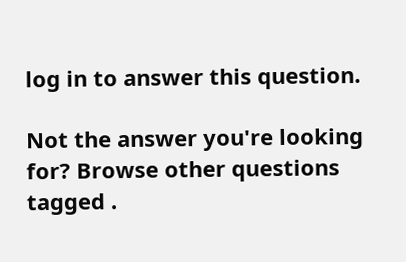log in to answer this question.

Not the answer you're looking for? Browse other questions tagged .